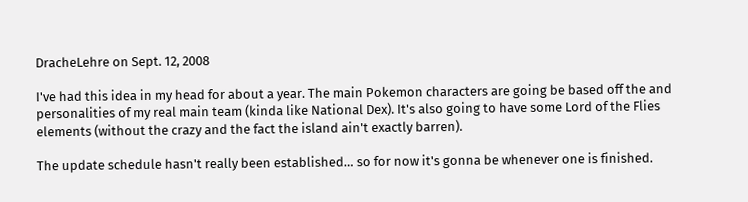DracheLehre on Sept. 12, 2008

I've had this idea in my head for about a year. The main Pokemon characters are going be based off the and personalities of my real main team (kinda like National Dex). It's also going to have some Lord of the Flies elements (without the crazy and the fact the island ain't exactly barren).

The update schedule hasn't really been established… so for now it's gonna be whenever one is finished.